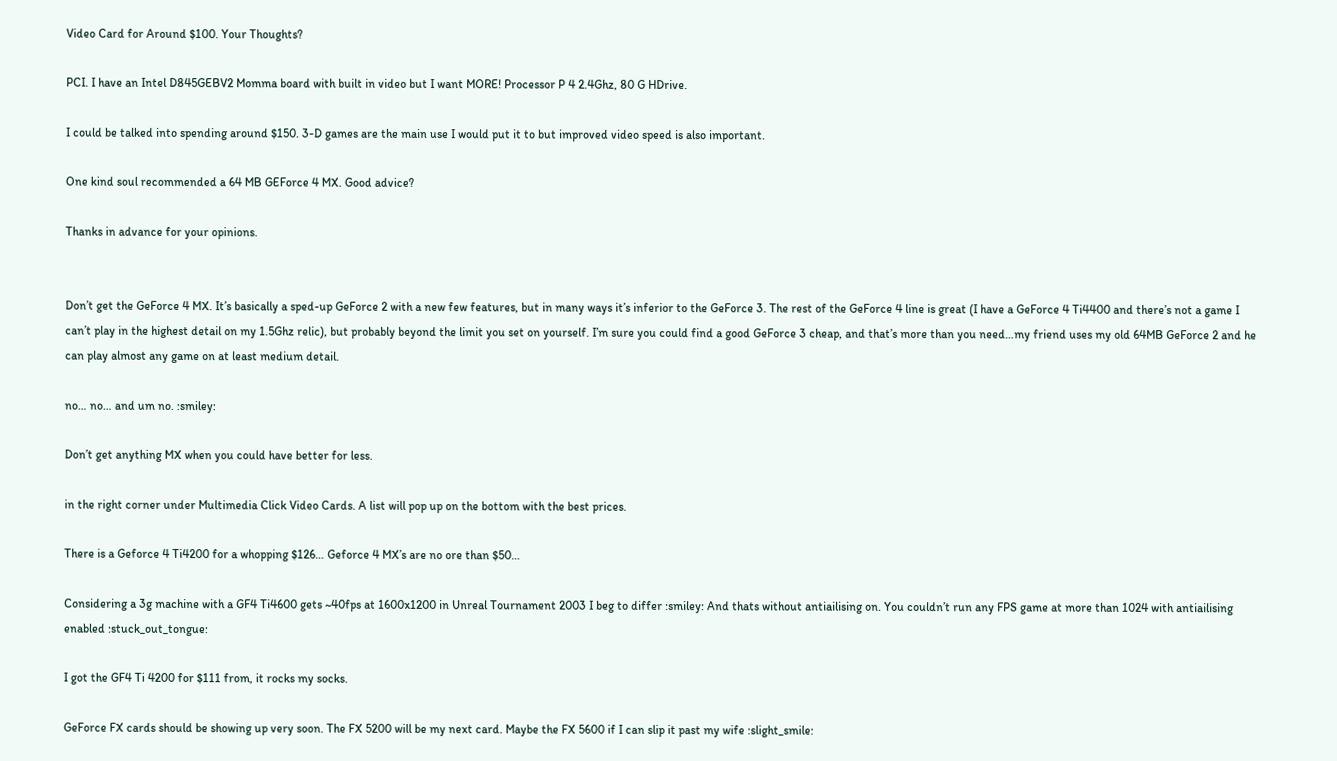Video Card for Around $100. Your Thoughts?

PCI. I have an Intel D845GEBV2 Momma board with built in video but I want MORE! Processor P 4 2.4Ghz, 80 G HDrive.

I could be talked into spending around $150. 3-D games are the main use I would put it to but improved video speed is also important.

One kind soul recommended a 64 MB GEForce 4 MX. Good advice?

Thanks in advance for your opinions.


Don’t get the GeForce 4 MX. It’s basically a sped-up GeForce 2 with a new few features, but in many ways it’s inferior to the GeForce 3. The rest of the GeForce 4 line is great (I have a GeForce 4 Ti4400 and there’s not a game I can’t play in the highest detail on my 1.5Ghz relic), but probably beyond the limit you set on yourself. I’m sure you could find a good GeForce 3 cheap, and that’s more than you need…my friend uses my old 64MB GeForce 2 and he can play almost any game on at least medium detail.

no… no… and um no. :smiley:

Don’t get anything MX when you could have better for less.

in the right corner under Multimedia Click Video Cards. A list will pop up on the bottom with the best prices.

There is a Geforce 4 Ti4200 for a whopping $126… Geforce 4 MX’s are no ore than $50…

Considering a 3g machine with a GF4 Ti4600 gets ~40fps at 1600x1200 in Unreal Tournament 2003 I beg to differ :smiley: And thats without antiailising on. You couldn’t run any FPS game at more than 1024 with antiailising enabled :stuck_out_tongue:

I got the GF4 Ti 4200 for $111 from, it rocks my socks.

GeForce FX cards should be showing up very soon. The FX 5200 will be my next card. Maybe the FX 5600 if I can slip it past my wife :slight_smile: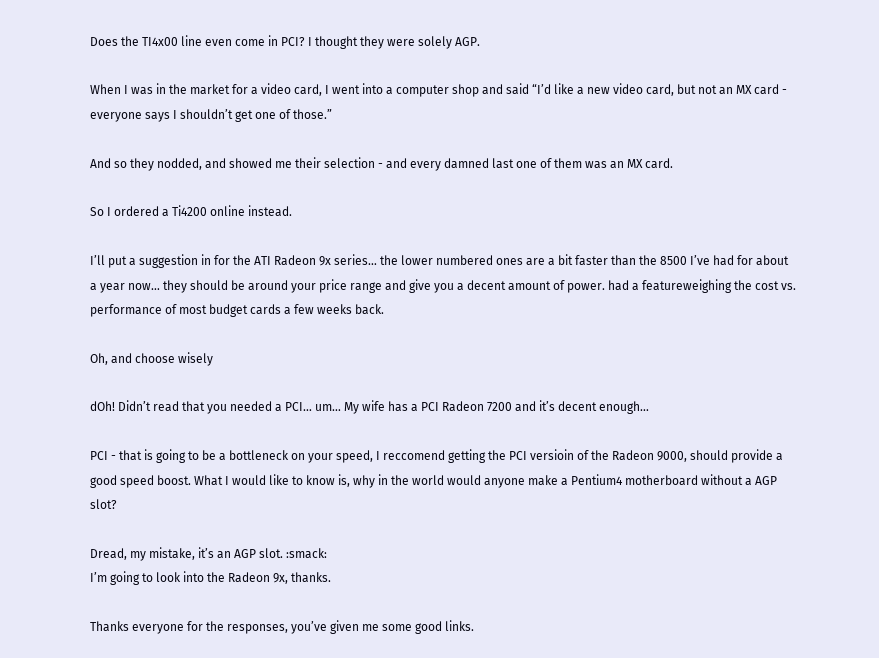Does the TI4x00 line even come in PCI? I thought they were solely AGP.

When I was in the market for a video card, I went into a computer shop and said “I’d like a new video card, but not an MX card - everyone says I shouldn’t get one of those.”

And so they nodded, and showed me their selection - and every damned last one of them was an MX card.

So I ordered a Ti4200 online instead.

I’ll put a suggestion in for the ATI Radeon 9x series… the lower numbered ones are a bit faster than the 8500 I’ve had for about a year now… they should be around your price range and give you a decent amount of power. had a featureweighing the cost vs. performance of most budget cards a few weeks back.

Oh, and choose wisely

dOh! Didn’t read that you needed a PCI… um… My wife has a PCI Radeon 7200 and it’s decent enough…

PCI - that is going to be a bottleneck on your speed, I reccomend getting the PCI versioin of the Radeon 9000, should provide a good speed boost. What I would like to know is, why in the world would anyone make a Pentium4 motherboard without a AGP slot?

Dread, my mistake, it’s an AGP slot. :smack:
I’m going to look into the Radeon 9x, thanks.

Thanks everyone for the responses, you’ve given me some good links.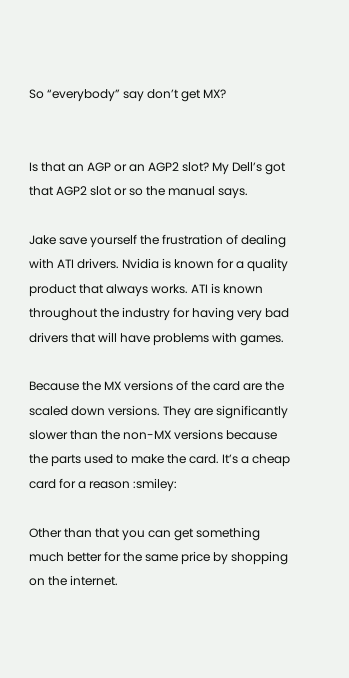So “everybody” say don’t get MX?


Is that an AGP or an AGP2 slot? My Dell’s got that AGP2 slot or so the manual says.

Jake save yourself the frustration of dealing with ATI drivers. Nvidia is known for a quality product that always works. ATI is known throughout the industry for having very bad drivers that will have problems with games.

Because the MX versions of the card are the scaled down versions. They are significantly slower than the non-MX versions because the parts used to make the card. It’s a cheap card for a reason :smiley:

Other than that you can get something much better for the same price by shopping on the internet.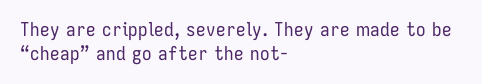They are crippled, severely. They are made to be “cheap” and go after the not-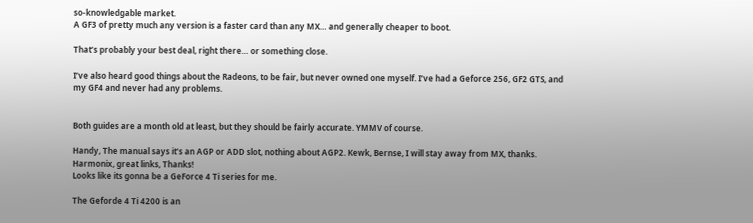so-knowledgable market.
A GF3 of pretty much any version is a faster card than any MX… and generally cheaper to boot.

That’s probably your best deal, right there… or something close.

I’ve also heard good things about the Radeons, to be fair, but never owned one myself. I’ve had a Geforce 256, GF2 GTS, and my GF4 and never had any problems.


Both guides are a month old at least, but they should be fairly accurate. YMMV of course.

Handy, The manual says it’s an AGP or ADD slot, nothing about AGP2. Kewk, Bernse, I will stay away from MX, thanks.
Harmonix, great links, Thanks!
Looks like its gonna be a GeForce 4 Ti series for me.

The Geforde 4 Ti 4200 is an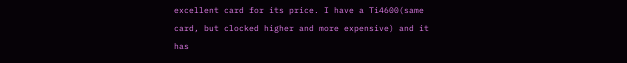excellent card for its price. I have a Ti4600(same card, but clocked higher and more expensive) and it has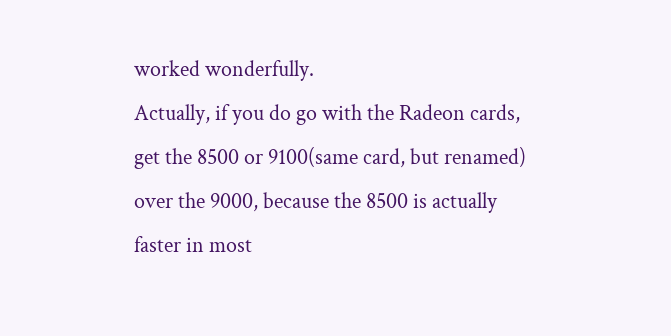worked wonderfully.
Actually, if you do go with the Radeon cards, get the 8500 or 9100(same card, but renamed) over the 9000, because the 8500 is actually faster in most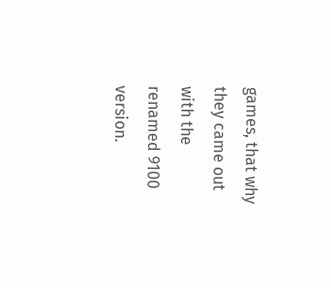games, that why they came out with the renamed 9100 version.